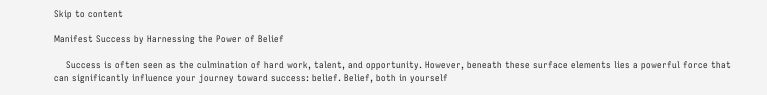Skip to content

Manifest Success by Harnessing the Power of Belief

    Success is often seen as the culmination of hard work, talent, and opportunity. However, beneath these surface elements lies a powerful force that can significantly influence your journey toward success: belief. Belief, both in yourself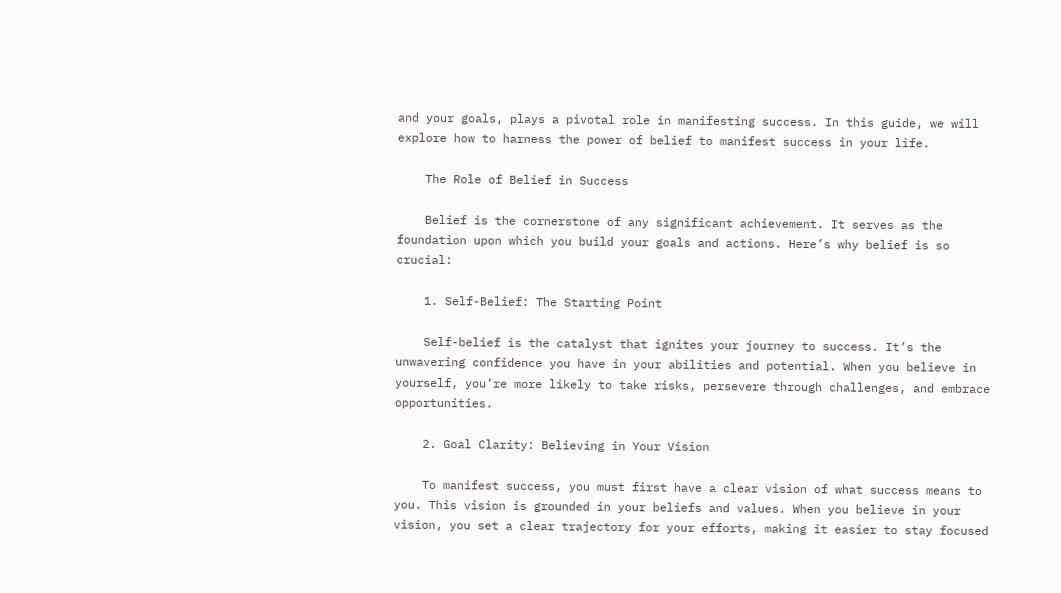and your goals, plays a pivotal role in manifesting success. In this guide, we will explore how to harness the power of belief to manifest success in your life.

    The Role of Belief in Success

    Belief is the cornerstone of any significant achievement. It serves as the foundation upon which you build your goals and actions. Here’s why belief is so crucial:

    1. Self-Belief: The Starting Point

    Self-belief is the catalyst that ignites your journey to success. It’s the unwavering confidence you have in your abilities and potential. When you believe in yourself, you’re more likely to take risks, persevere through challenges, and embrace opportunities.

    2. Goal Clarity: Believing in Your Vision

    To manifest success, you must first have a clear vision of what success means to you. This vision is grounded in your beliefs and values. When you believe in your vision, you set a clear trajectory for your efforts, making it easier to stay focused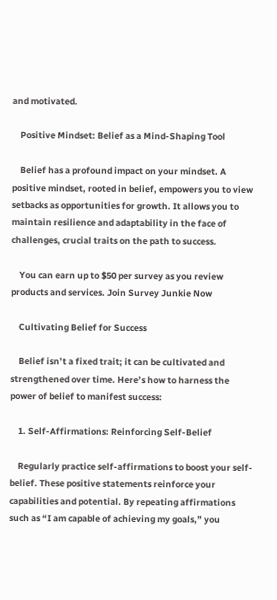and motivated.

    Positive Mindset: Belief as a Mind-Shaping Tool

    Belief has a profound impact on your mindset. A positive mindset, rooted in belief, empowers you to view setbacks as opportunities for growth. It allows you to maintain resilience and adaptability in the face of challenges, crucial traits on the path to success.

    You can earn up to $50 per survey as you review products and services. Join Survey Junkie Now

    Cultivating Belief for Success

    Belief isn’t a fixed trait; it can be cultivated and strengthened over time. Here’s how to harness the power of belief to manifest success:

    1. Self-Affirmations: Reinforcing Self-Belief

    Regularly practice self-affirmations to boost your self-belief. These positive statements reinforce your capabilities and potential. By repeating affirmations such as “I am capable of achieving my goals,” you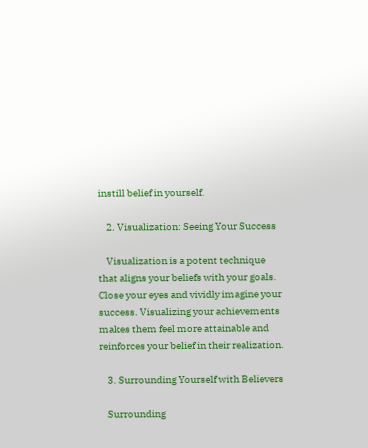instill belief in yourself.

    2. Visualization: Seeing Your Success

    Visualization is a potent technique that aligns your beliefs with your goals. Close your eyes and vividly imagine your success. Visualizing your achievements makes them feel more attainable and reinforces your belief in their realization.

    3. Surrounding Yourself with Believers

    Surrounding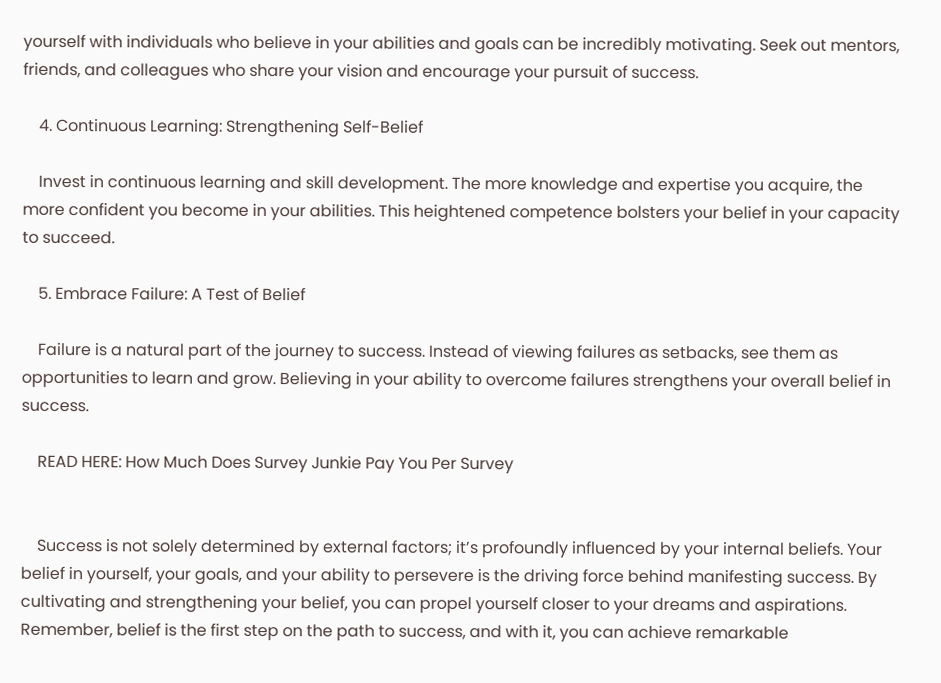yourself with individuals who believe in your abilities and goals can be incredibly motivating. Seek out mentors, friends, and colleagues who share your vision and encourage your pursuit of success.

    4. Continuous Learning: Strengthening Self-Belief

    Invest in continuous learning and skill development. The more knowledge and expertise you acquire, the more confident you become in your abilities. This heightened competence bolsters your belief in your capacity to succeed.

    5. Embrace Failure: A Test of Belief

    Failure is a natural part of the journey to success. Instead of viewing failures as setbacks, see them as opportunities to learn and grow. Believing in your ability to overcome failures strengthens your overall belief in success.

    READ HERE: How Much Does Survey Junkie Pay You Per Survey


    Success is not solely determined by external factors; it’s profoundly influenced by your internal beliefs. Your belief in yourself, your goals, and your ability to persevere is the driving force behind manifesting success. By cultivating and strengthening your belief, you can propel yourself closer to your dreams and aspirations. Remember, belief is the first step on the path to success, and with it, you can achieve remarkable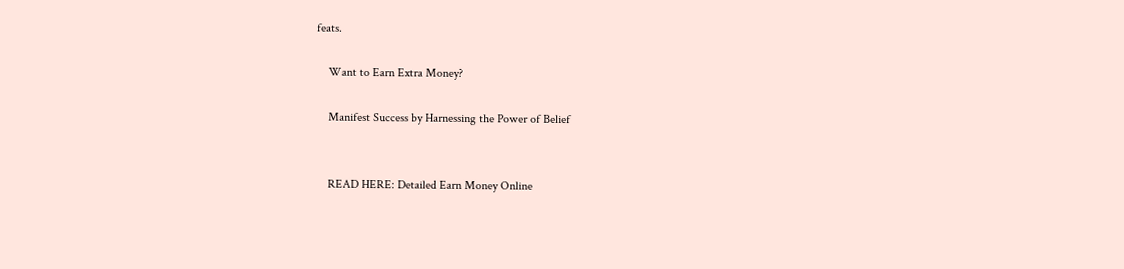feats.

    Want to Earn Extra Money?

    Manifest Success by Harnessing the Power of Belief


    READ HERE: Detailed Earn Money Online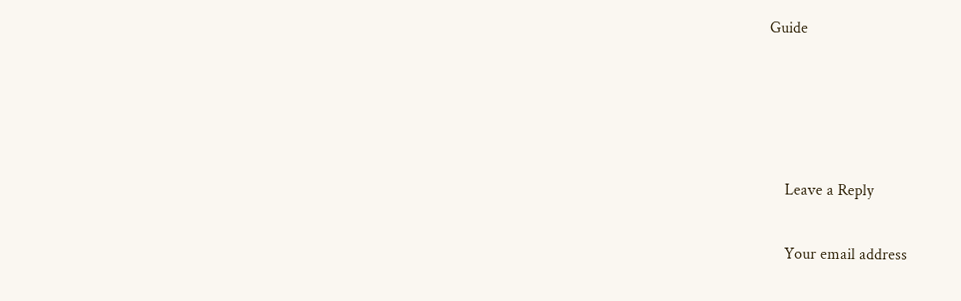Guide




    Leave a Reply

    Your email address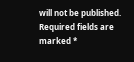will not be published. Required fields are marked *